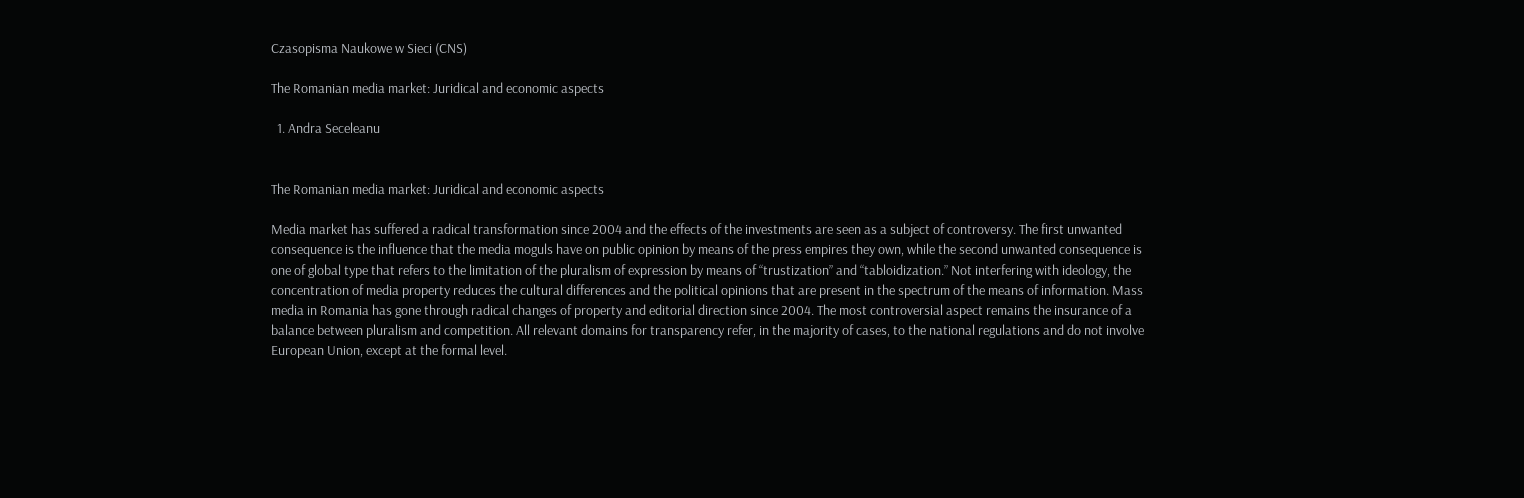Czasopisma Naukowe w Sieci (CNS)

The Romanian media market: Juridical and economic aspects

  1. Andra Seceleanu


The Romanian media market: Juridical and economic aspects

Media market has suffered a radical transformation since 2004 and the effects of the investments are seen as a subject of controversy. The first unwanted consequence is the influence that the media moguls have on public opinion by means of the press empires they own, while the second unwanted consequence is one of global type that refers to the limitation of the pluralism of expression by means of “trustization” and “tabloidization.” Not interfering with ideology, the concentration of media property reduces the cultural differences and the political opinions that are present in the spectrum of the means of information. Mass media in Romania has gone through radical changes of property and editorial direction since 2004. The most controversial aspect remains the insurance of a balance between pluralism and competition. All relevant domains for transparency refer, in the majority of cases, to the national regulations and do not involve European Union, except at the formal level.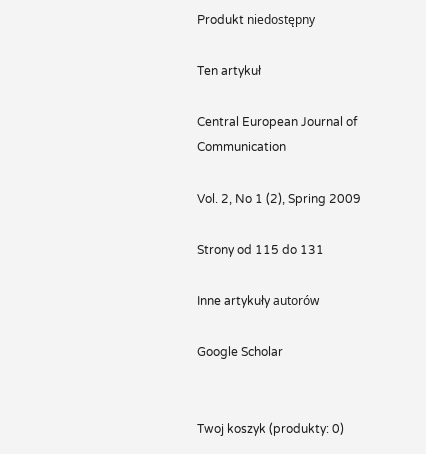Produkt niedostępny

Ten artykuł

Central European Journal of Communication

Vol. 2, No 1 (2), Spring 2009

Strony od 115 do 131

Inne artykuły autorów

Google Scholar


Twoj koszyk (produkty: 0)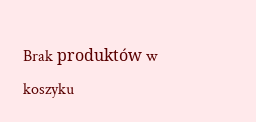Brak produktów w koszyku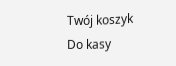Twój koszyk Do kasy